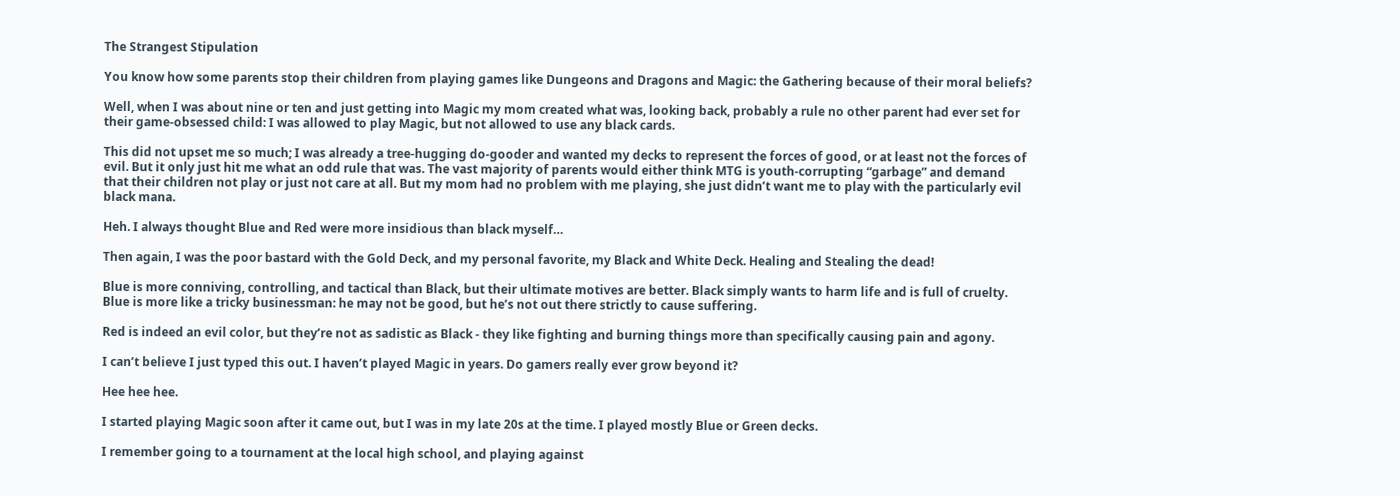The Strangest Stipulation

You know how some parents stop their children from playing games like Dungeons and Dragons and Magic: the Gathering because of their moral beliefs?

Well, when I was about nine or ten and just getting into Magic my mom created what was, looking back, probably a rule no other parent had ever set for their game-obsessed child: I was allowed to play Magic, but not allowed to use any black cards.

This did not upset me so much; I was already a tree-hugging do-gooder and wanted my decks to represent the forces of good, or at least not the forces of evil. But it only just hit me what an odd rule that was. The vast majority of parents would either think MTG is youth-corrupting “garbage” and demand that their children not play or just not care at all. But my mom had no problem with me playing, she just didn’t want me to play with the particularly evil black mana.

Heh. I always thought Blue and Red were more insidious than black myself…

Then again, I was the poor bastard with the Gold Deck, and my personal favorite, my Black and White Deck. Healing and Stealing the dead!

Blue is more conniving, controlling, and tactical than Black, but their ultimate motives are better. Black simply wants to harm life and is full of cruelty. Blue is more like a tricky businessman: he may not be good, but he’s not out there strictly to cause suffering.

Red is indeed an evil color, but they’re not as sadistic as Black - they like fighting and burning things more than specifically causing pain and agony.

I can’t believe I just typed this out. I haven’t played Magic in years. Do gamers really ever grow beyond it?

Hee hee hee.

I started playing Magic soon after it came out, but I was in my late 20s at the time. I played mostly Blue or Green decks.

I remember going to a tournament at the local high school, and playing against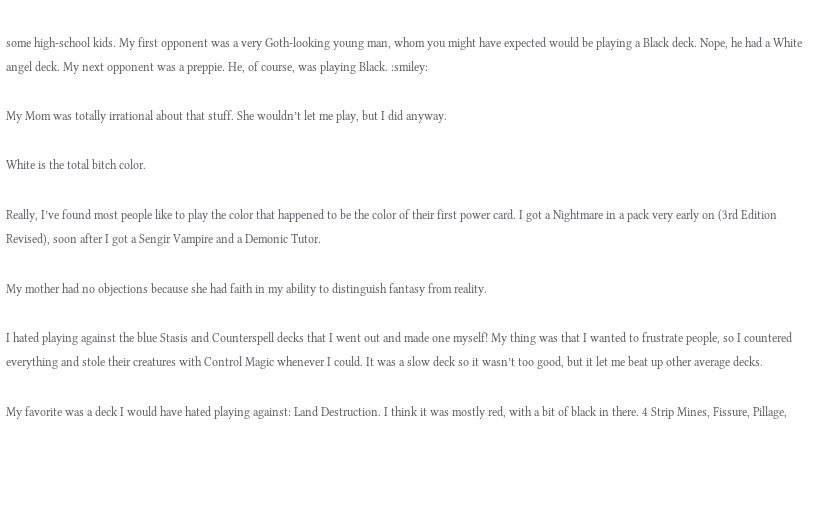some high-school kids. My first opponent was a very Goth-looking young man, whom you might have expected would be playing a Black deck. Nope, he had a White angel deck. My next opponent was a preppie. He, of course, was playing Black. :smiley:

My Mom was totally irrational about that stuff. She wouldn’t let me play, but I did anyway.

White is the total bitch color.

Really, I’ve found most people like to play the color that happened to be the color of their first power card. I got a Nightmare in a pack very early on (3rd Edition Revised), soon after I got a Sengir Vampire and a Demonic Tutor.

My mother had no objections because she had faith in my ability to distinguish fantasy from reality.

I hated playing against the blue Stasis and Counterspell decks that I went out and made one myself! My thing was that I wanted to frustrate people, so I countered everything and stole their creatures with Control Magic whenever I could. It was a slow deck so it wasn’t too good, but it let me beat up other average decks.

My favorite was a deck I would have hated playing against: Land Destruction. I think it was mostly red, with a bit of black in there. 4 Strip Mines, Fissure, Pillage,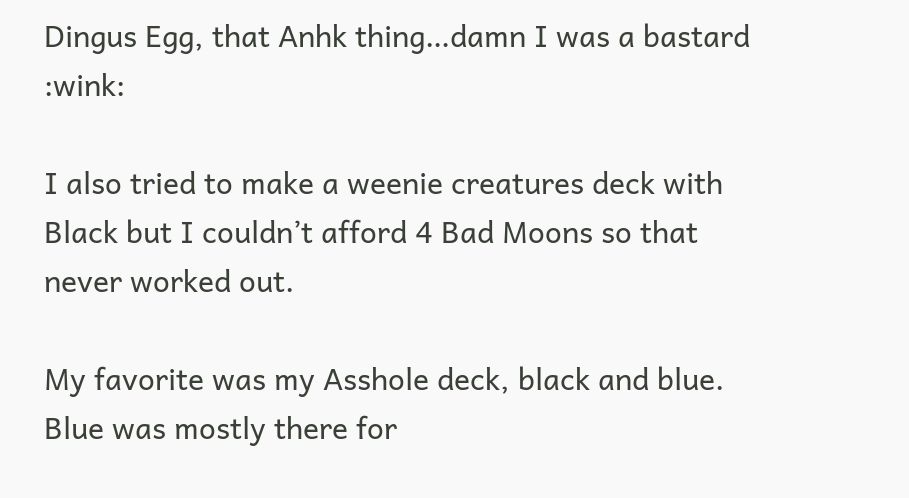Dingus Egg, that Anhk thing…damn I was a bastard :wink:

I also tried to make a weenie creatures deck with Black but I couldn’t afford 4 Bad Moons so that never worked out.

My favorite was my Asshole deck, black and blue. Blue was mostly there for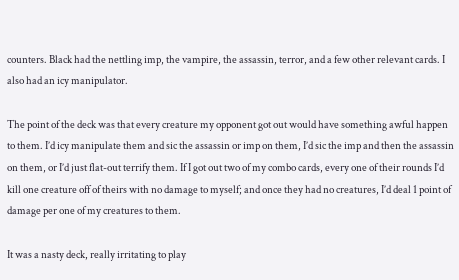counters. Black had the nettling imp, the vampire, the assassin, terror, and a few other relevant cards. I also had an icy manipulator.

The point of the deck was that every creature my opponent got out would have something awful happen to them. I’d icy manipulate them and sic the assassin or imp on them, I’d sic the imp and then the assassin on them, or I’d just flat-out terrify them. If I got out two of my combo cards, every one of their rounds I’d kill one creature off of theirs with no damage to myself; and once they had no creatures, I’d deal 1 point of damage per one of my creatures to them.

It was a nasty deck, really irritating to play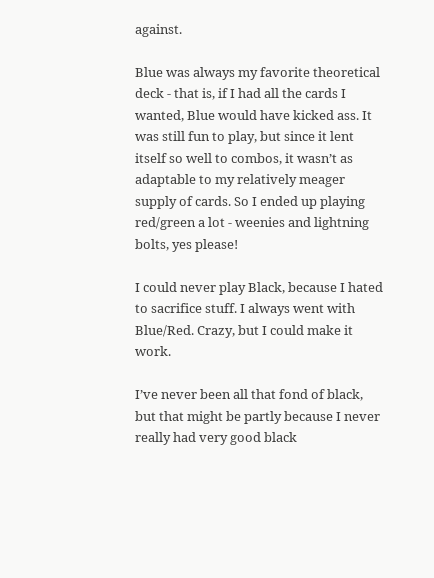against.

Blue was always my favorite theoretical deck - that is, if I had all the cards I wanted, Blue would have kicked ass. It was still fun to play, but since it lent itself so well to combos, it wasn’t as adaptable to my relatively meager supply of cards. So I ended up playing red/green a lot - weenies and lightning bolts, yes please!

I could never play Black, because I hated to sacrifice stuff. I always went with Blue/Red. Crazy, but I could make it work.

I’ve never been all that fond of black, but that might be partly because I never really had very good black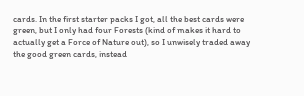cards. In the first starter packs I got, all the best cards were green, but I only had four Forests (kind of makes it hard to actually get a Force of Nature out), so I unwisely traded away the good green cards, instead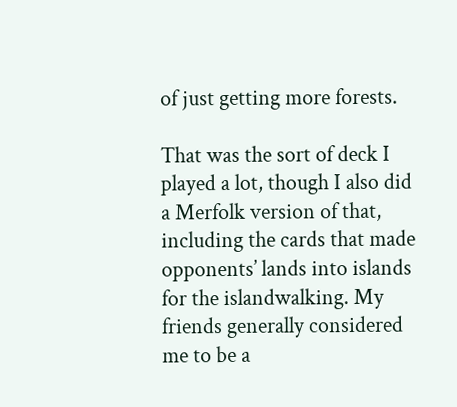of just getting more forests.

That was the sort of deck I played a lot, though I also did a Merfolk version of that, including the cards that made opponents’ lands into islands for the islandwalking. My friends generally considered me to be a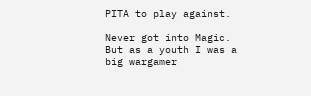PITA to play against.

Never got into Magic. But as a youth I was a big wargamer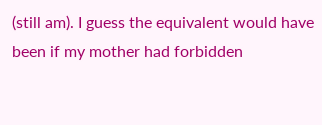(still am). I guess the equivalent would have been if my mother had forbidden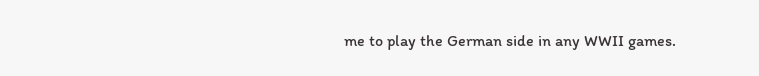me to play the German side in any WWII games.